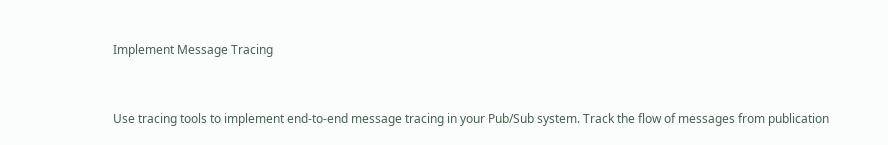Implement Message Tracing



Use tracing tools to implement end-to-end message tracing in your Pub/Sub system. Track the flow of messages from publication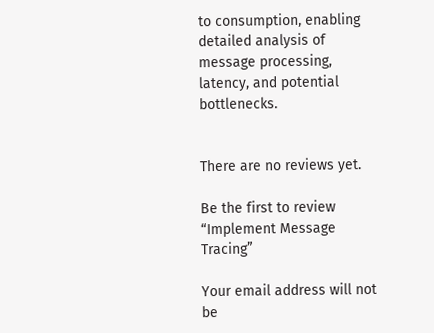to consumption, enabling detailed analysis of message processing, latency, and potential bottlenecks.


There are no reviews yet.

Be the first to review “Implement Message Tracing”

Your email address will not be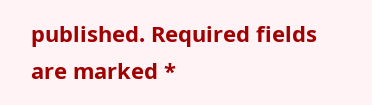published. Required fields are marked *